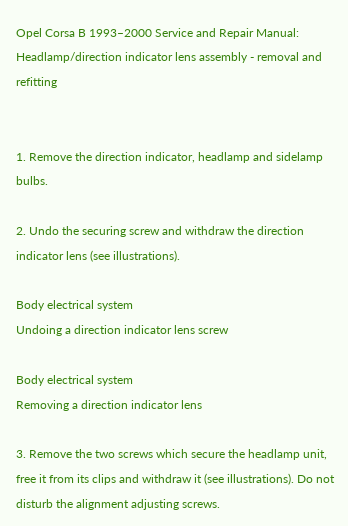Opel Corsa B 1993–2000 Service and Repair Manual: Headlamp/direction indicator lens assembly - removal and refitting


1. Remove the direction indicator, headlamp and sidelamp bulbs.

2. Undo the securing screw and withdraw the direction indicator lens (see illustrations).

Body electrical system
Undoing a direction indicator lens screw

Body electrical system
Removing a direction indicator lens

3. Remove the two screws which secure the headlamp unit, free it from its clips and withdraw it (see illustrations). Do not disturb the alignment adjusting screws.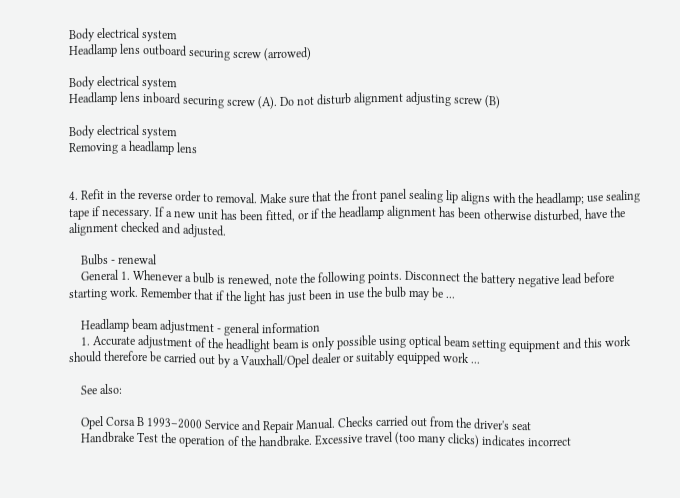Body electrical system
Headlamp lens outboard securing screw (arrowed)

Body electrical system
Headlamp lens inboard securing screw (A). Do not disturb alignment adjusting screw (B)

Body electrical system
Removing a headlamp lens


4. Refit in the reverse order to removal. Make sure that the front panel sealing lip aligns with the headlamp; use sealing tape if necessary. If a new unit has been fitted, or if the headlamp alignment has been otherwise disturbed, have the alignment checked and adjusted.

    Bulbs - renewal
    General 1. Whenever a bulb is renewed, note the following points. Disconnect the battery negative lead before starting work. Remember that if the light has just been in use the bulb may be ...

    Headlamp beam adjustment - general information
    1. Accurate adjustment of the headlight beam is only possible using optical beam setting equipment and this work should therefore be carried out by a Vauxhall/Opel dealer or suitably equipped work ...

    See also:

    Opel Corsa B 1993–2000 Service and Repair Manual. Checks carried out from the driver's seat
    Handbrake Test the operation of the handbrake. Excessive travel (too many clicks) indicates incorrect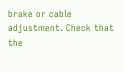brake or cable adjustment. Check that the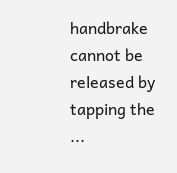handbrake cannot be released by tapping the ...